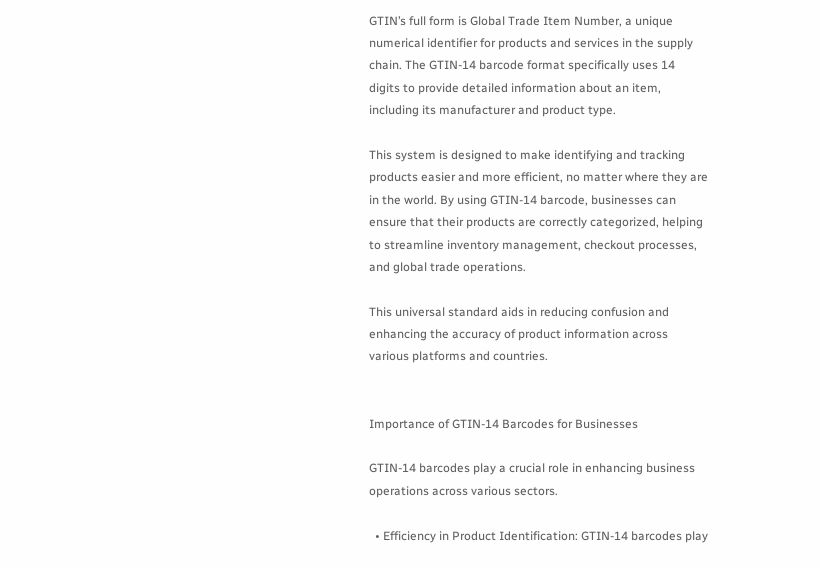GTIN’s full form is Global Trade Item Number, a unique numerical identifier for products and services in the supply chain. The GTIN-14 barcode format specifically uses 14 digits to provide detailed information about an item, including its manufacturer and product type.

This system is designed to make identifying and tracking products easier and more efficient, no matter where they are in the world. By using GTIN-14 barcode, businesses can ensure that their products are correctly categorized, helping to streamline inventory management, checkout processes, and global trade operations.

This universal standard aids in reducing confusion and enhancing the accuracy of product information across various platforms and countries.


Importance of GTIN-14 Barcodes for Businesses

GTIN-14 barcodes play a crucial role in enhancing business operations across various sectors.

  • Efficiency in Product Identification: GTIN-14 barcodes play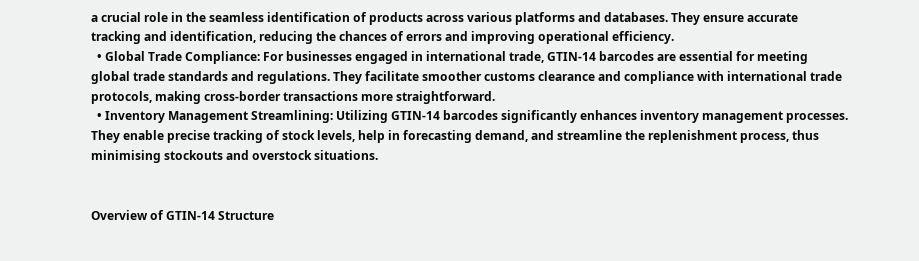a crucial role in the seamless identification of products across various platforms and databases. They ensure accurate tracking and identification, reducing the chances of errors and improving operational efficiency.
  • Global Trade Compliance: For businesses engaged in international trade, GTIN-14 barcodes are essential for meeting global trade standards and regulations. They facilitate smoother customs clearance and compliance with international trade protocols, making cross-border transactions more straightforward.
  • Inventory Management Streamlining: Utilizing GTIN-14 barcodes significantly enhances inventory management processes. They enable precise tracking of stock levels, help in forecasting demand, and streamline the replenishment process, thus minimising stockouts and overstock situations.


Overview of GTIN-14 Structure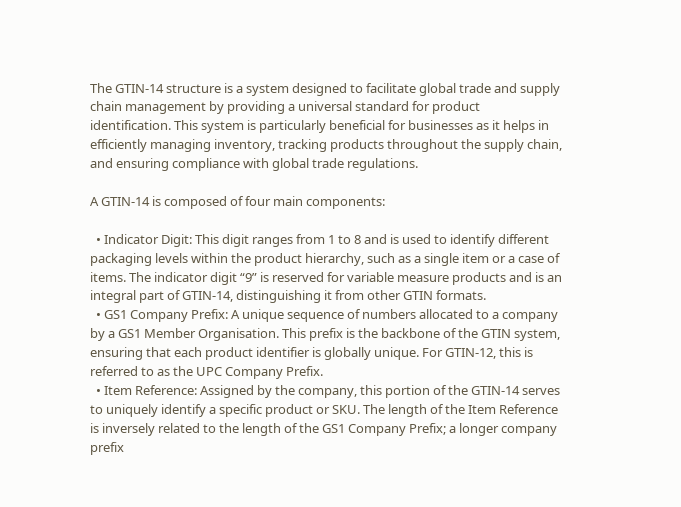The GTIN-14 structure is a system designed to facilitate global trade and supply chain management by providing a universal standard for product identification. This system is particularly beneficial for businesses as it helps in efficiently managing inventory, tracking products throughout the supply chain, and ensuring compliance with global trade regulations.

A GTIN-14 is composed of four main components:

  • Indicator Digit: This digit ranges from 1 to 8 and is used to identify different packaging levels within the product hierarchy, such as a single item or a case of items. The indicator digit “9” is reserved for variable measure products and is an integral part of GTIN-14, distinguishing it from other GTIN formats.
  • GS1 Company Prefix: A unique sequence of numbers allocated to a company by a GS1 Member Organisation. This prefix is the backbone of the GTIN system, ensuring that each product identifier is globally unique. For GTIN-12, this is referred to as the UPC Company Prefix.
  • Item Reference: Assigned by the company, this portion of the GTIN-14 serves to uniquely identify a specific product or SKU. The length of the Item Reference is inversely related to the length of the GS1 Company Prefix; a longer company prefix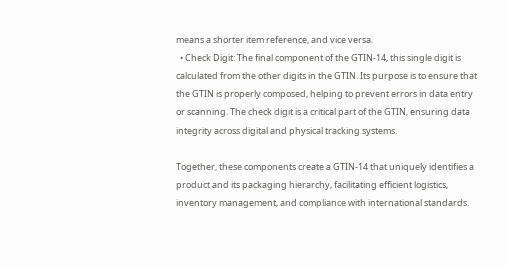means a shorter item reference, and vice versa.
  • Check Digit: The final component of the GTIN-14, this single digit is calculated from the other digits in the GTIN. Its purpose is to ensure that the GTIN is properly composed, helping to prevent errors in data entry or scanning. The check digit is a critical part of the GTIN, ensuring data integrity across digital and physical tracking systems.

Together, these components create a GTIN-14 that uniquely identifies a product and its packaging hierarchy, facilitating efficient logistics, inventory management, and compliance with international standards.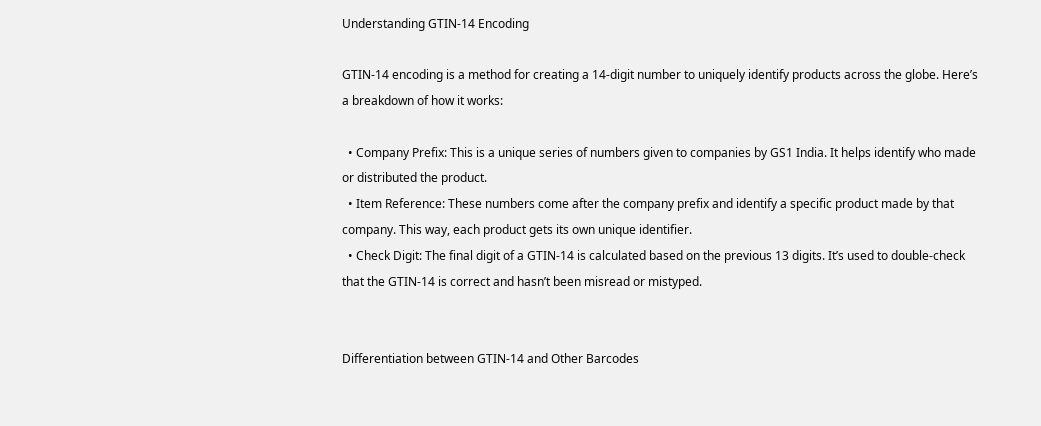Understanding GTIN-14 Encoding

GTIN-14 encoding is a method for creating a 14-digit number to uniquely identify products across the globe. Here’s a breakdown of how it works:

  • Company Prefix: This is a unique series of numbers given to companies by GS1 India. It helps identify who made or distributed the product.
  • Item Reference: These numbers come after the company prefix and identify a specific product made by that company. This way, each product gets its own unique identifier.
  • Check Digit: The final digit of a GTIN-14 is calculated based on the previous 13 digits. It’s used to double-check that the GTIN-14 is correct and hasn’t been misread or mistyped.


Differentiation between GTIN-14 and Other Barcodes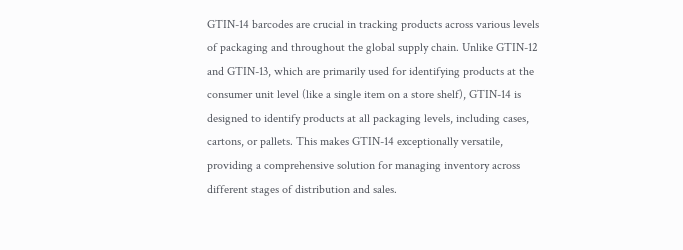GTIN-14 barcodes are crucial in tracking products across various levels of packaging and throughout the global supply chain. Unlike GTIN-12 and GTIN-13, which are primarily used for identifying products at the consumer unit level (like a single item on a store shelf), GTIN-14 is designed to identify products at all packaging levels, including cases, cartons, or pallets. This makes GTIN-14 exceptionally versatile, providing a comprehensive solution for managing inventory across different stages of distribution and sales.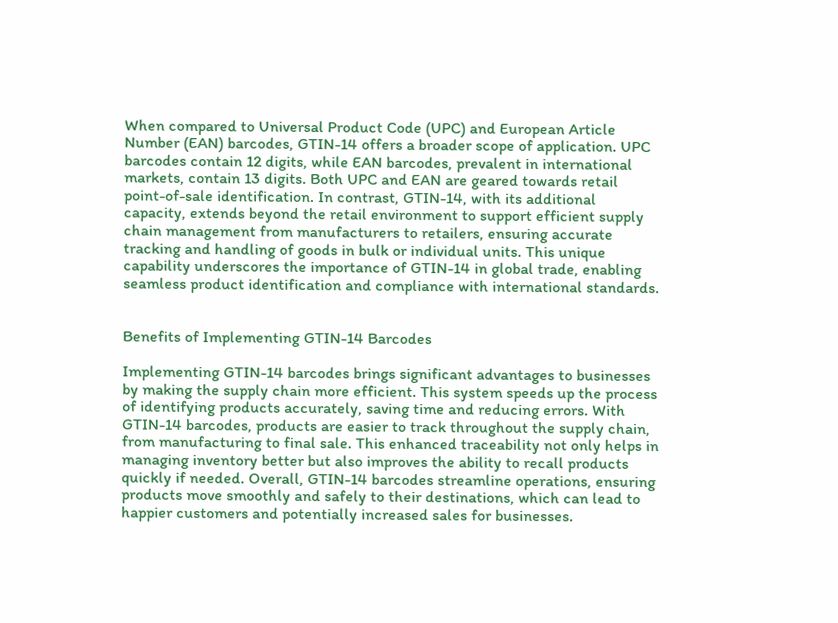When compared to Universal Product Code (UPC) and European Article Number (EAN) barcodes, GTIN-14 offers a broader scope of application. UPC barcodes contain 12 digits, while EAN barcodes, prevalent in international markets, contain 13 digits. Both UPC and EAN are geared towards retail point-of-sale identification. In contrast, GTIN-14, with its additional capacity, extends beyond the retail environment to support efficient supply chain management from manufacturers to retailers, ensuring accurate tracking and handling of goods in bulk or individual units. This unique capability underscores the importance of GTIN-14 in global trade, enabling seamless product identification and compliance with international standards.


Benefits of Implementing GTIN-14 Barcodes

Implementing GTIN-14 barcodes brings significant advantages to businesses by making the supply chain more efficient. This system speeds up the process of identifying products accurately, saving time and reducing errors. With GTIN-14 barcodes, products are easier to track throughout the supply chain, from manufacturing to final sale. This enhanced traceability not only helps in managing inventory better but also improves the ability to recall products quickly if needed. Overall, GTIN-14 barcodes streamline operations, ensuring products move smoothly and safely to their destinations, which can lead to happier customers and potentially increased sales for businesses.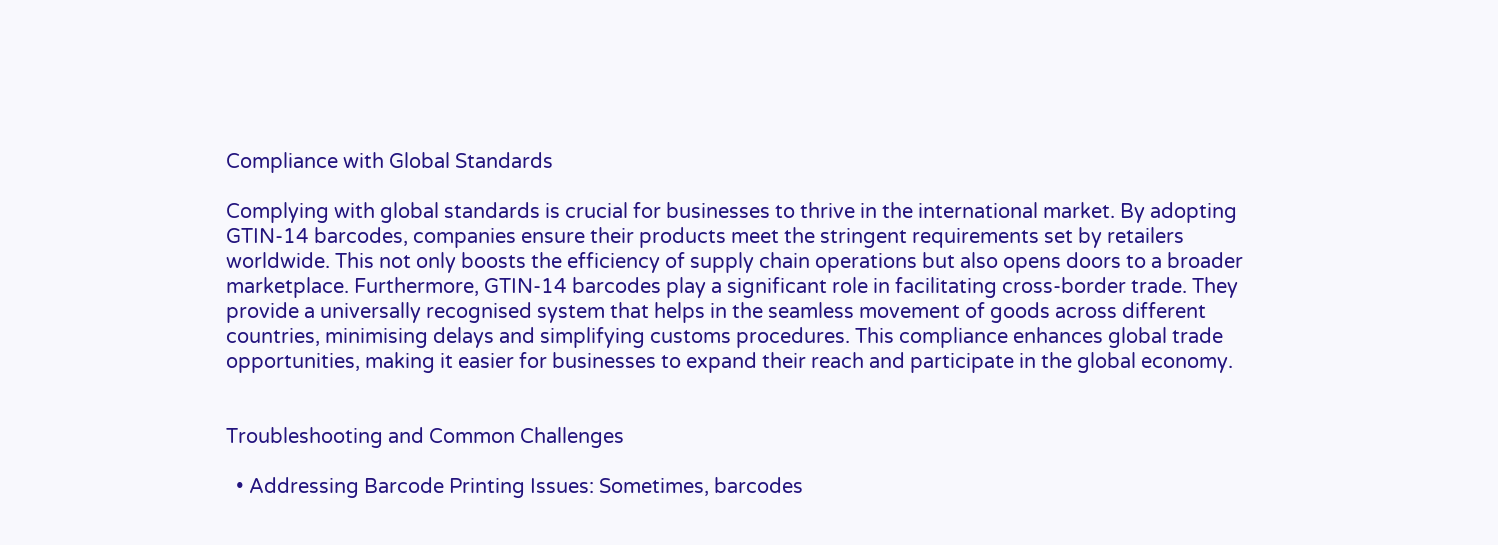Compliance with Global Standards

Complying with global standards is crucial for businesses to thrive in the international market. By adopting GTIN-14 barcodes, companies ensure their products meet the stringent requirements set by retailers worldwide. This not only boosts the efficiency of supply chain operations but also opens doors to a broader marketplace. Furthermore, GTIN-14 barcodes play a significant role in facilitating cross-border trade. They provide a universally recognised system that helps in the seamless movement of goods across different countries, minimising delays and simplifying customs procedures. This compliance enhances global trade opportunities, making it easier for businesses to expand their reach and participate in the global economy.


Troubleshooting and Common Challenges

  • Addressing Barcode Printing Issues: Sometimes, barcodes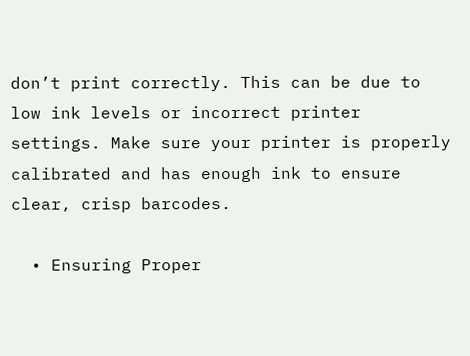don’t print correctly. This can be due to low ink levels or incorrect printer settings. Make sure your printer is properly calibrated and has enough ink to ensure clear, crisp barcodes.

  • Ensuring Proper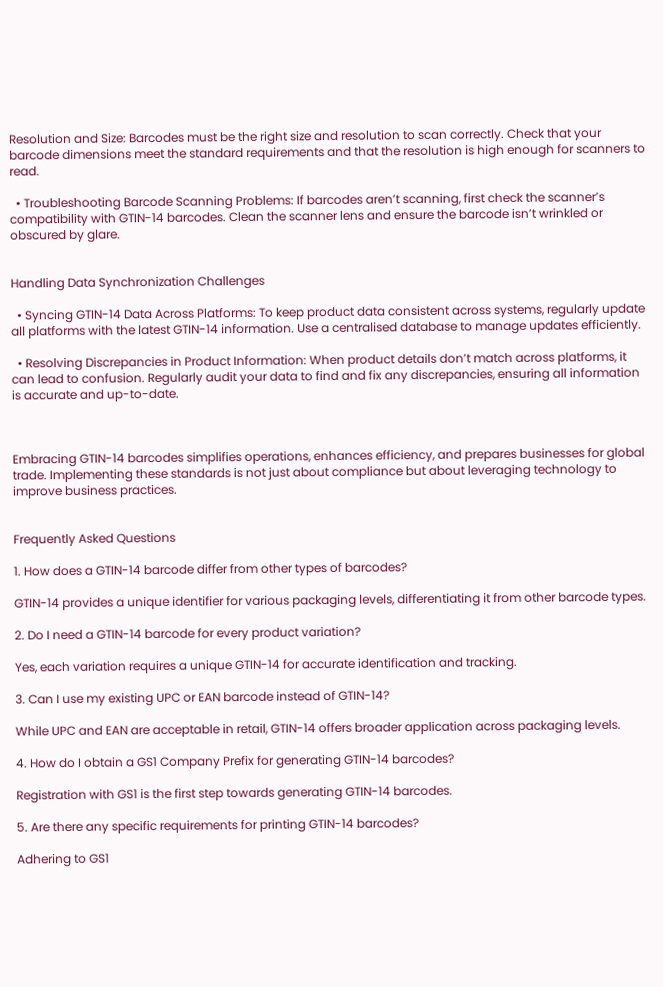Resolution and Size: Barcodes must be the right size and resolution to scan correctly. Check that your barcode dimensions meet the standard requirements and that the resolution is high enough for scanners to read.

  • Troubleshooting Barcode Scanning Problems: If barcodes aren’t scanning, first check the scanner’s compatibility with GTIN-14 barcodes. Clean the scanner lens and ensure the barcode isn’t wrinkled or obscured by glare.


Handling Data Synchronization Challenges

  • Syncing GTIN-14 Data Across Platforms: To keep product data consistent across systems, regularly update all platforms with the latest GTIN-14 information. Use a centralised database to manage updates efficiently.

  • Resolving Discrepancies in Product Information: When product details don’t match across platforms, it can lead to confusion. Regularly audit your data to find and fix any discrepancies, ensuring all information is accurate and up-to-date.



Embracing GTIN-14 barcodes simplifies operations, enhances efficiency, and prepares businesses for global trade. Implementing these standards is not just about compliance but about leveraging technology to improve business practices.


Frequently Asked Questions

1. How does a GTIN-14 barcode differ from other types of barcodes?

GTIN-14 provides a unique identifier for various packaging levels, differentiating it from other barcode types.

2. Do I need a GTIN-14 barcode for every product variation?

Yes, each variation requires a unique GTIN-14 for accurate identification and tracking.

3. Can I use my existing UPC or EAN barcode instead of GTIN-14?

While UPC and EAN are acceptable in retail, GTIN-14 offers broader application across packaging levels.

4. How do I obtain a GS1 Company Prefix for generating GTIN-14 barcodes?

Registration with GS1 is the first step towards generating GTIN-14 barcodes.

5. Are there any specific requirements for printing GTIN-14 barcodes?

Adhering to GS1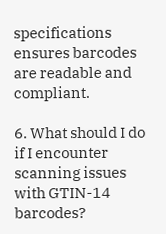specifications ensures barcodes are readable and compliant.

6. What should I do if I encounter scanning issues with GTIN-14 barcodes?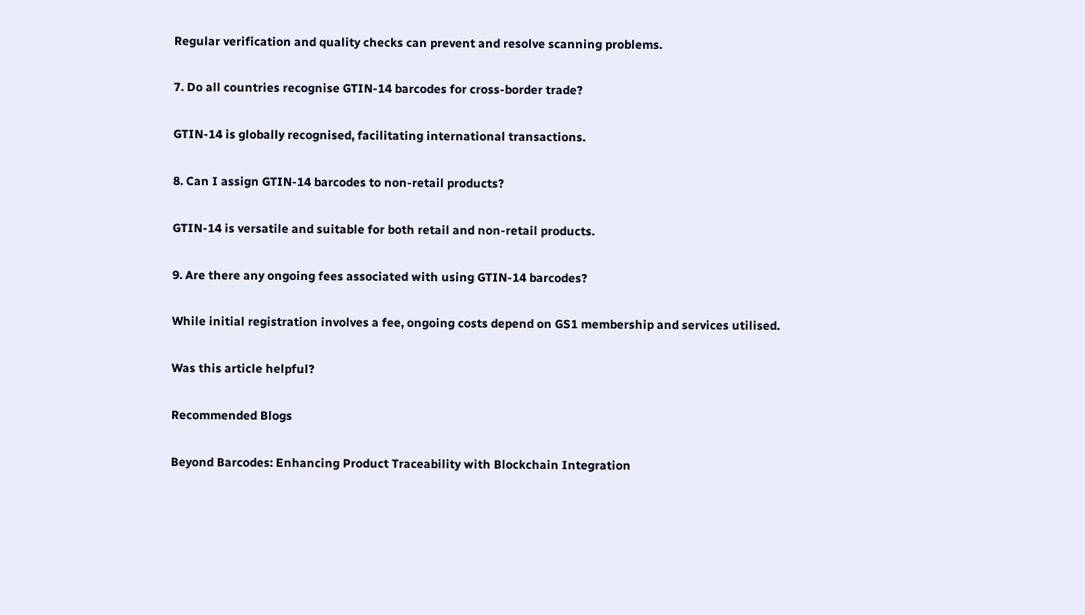Regular verification and quality checks can prevent and resolve scanning problems.

7. Do all countries recognise GTIN-14 barcodes for cross-border trade?

GTIN-14 is globally recognised, facilitating international transactions.

8. Can I assign GTIN-14 barcodes to non-retail products?

GTIN-14 is versatile and suitable for both retail and non-retail products.

9. Are there any ongoing fees associated with using GTIN-14 barcodes?

While initial registration involves a fee, ongoing costs depend on GS1 membership and services utilised.

Was this article helpful?

Recommended Blogs

Beyond Barcodes: Enhancing Product Traceability with Blockchain Integration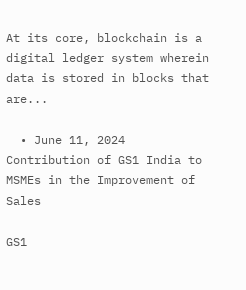At its core, blockchain is a digital ledger system wherein data is stored in blocks that are...

  • June 11, 2024
Contribution of GS1 India to MSMEs in the Improvement of Sales

GS1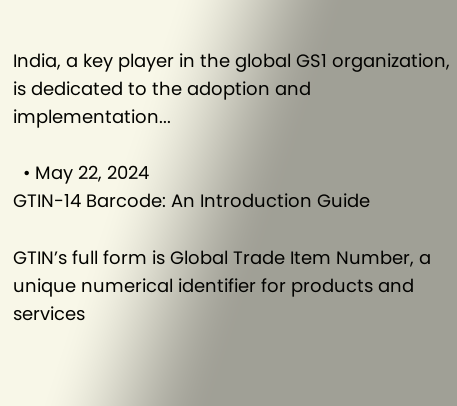India, a key player in the global GS1 organization, is dedicated to the adoption and implementation...

  • May 22, 2024
GTIN-14 Barcode: An Introduction Guide

GTIN’s full form is Global Trade Item Number, a unique numerical identifier for products and services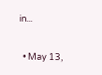in...

  • May 13,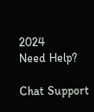2024
Need Help?

Chat Support